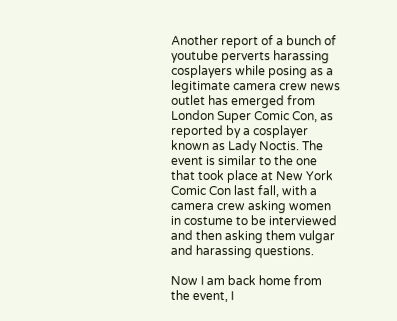Another report of a bunch of youtube perverts harassing cosplayers while posing as a legitimate camera crew news outlet has emerged from London Super Comic Con, as reported by a cosplayer known as Lady Noctis. The event is similar to the one that took place at New York Comic Con last fall, with a camera crew asking women in costume to be interviewed and then asking them vulgar and harassing questions.

Now I am back home from the event, I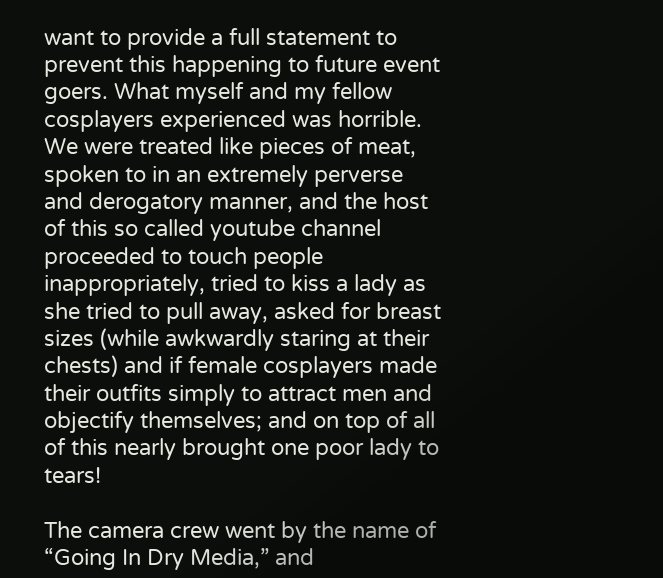want to provide a full statement to prevent this happening to future event goers. What myself and my fellow cosplayers experienced was horrible. We were treated like pieces of meat, spoken to in an extremely perverse and derogatory manner, and the host of this so called youtube channel proceeded to touch people inappropriately, tried to kiss a lady as she tried to pull away, asked for breast sizes (while awkwardly staring at their chests) and if female cosplayers made their outfits simply to attract men and objectify themselves; and on top of all of this nearly brought one poor lady to tears!

The camera crew went by the name of “Going In Dry Media,” and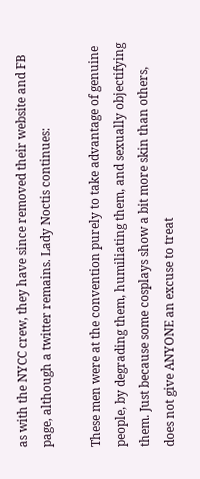as with the NYCC crew, they have since removed their website and FB page, although a twitter remains. Lady Noctis continues:

These men were at the convention purely to take advantage of genuine people, by degrading them, humiliating them, and sexually objectifying them. Just because some cosplays show a bit more skin than others, does not give ANYONE an excuse to treat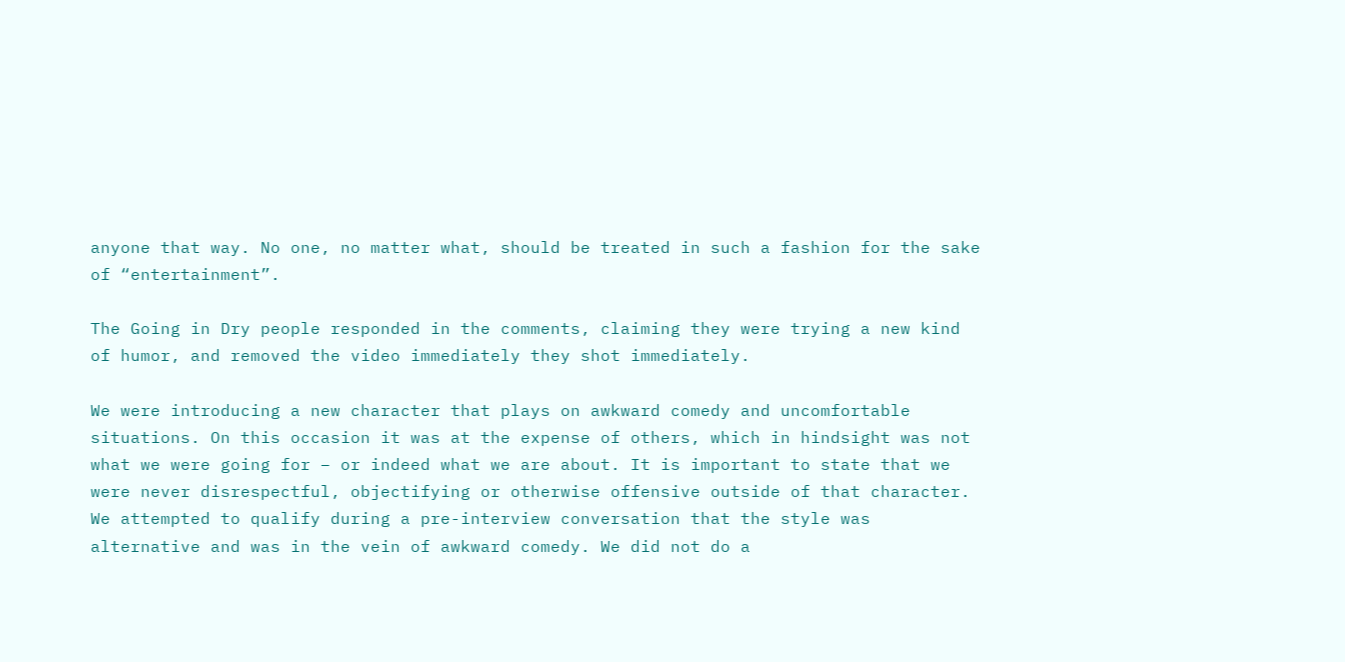anyone that way. No one, no matter what, should be treated in such a fashion for the sake of “entertainment”.

The Going in Dry people responded in the comments, claiming they were trying a new kind of humor, and removed the video immediately they shot immediately.

We were introducing a new character that plays on awkward comedy and uncomfortable situations. On this occasion it was at the expense of others, which in hindsight was not what we were going for – or indeed what we are about. It is important to state that we were never disrespectful, objectifying or otherwise offensive outside of that character. We attempted to qualify during a pre-interview conversation that the style was alternative and was in the vein of awkward comedy. We did not do a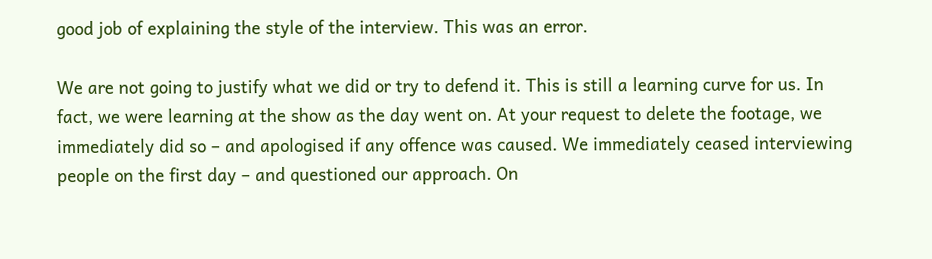good job of explaining the style of the interview. This was an error.

We are not going to justify what we did or try to defend it. This is still a learning curve for us. In fact, we were learning at the show as the day went on. At your request to delete the footage, we immediately did so – and apologised if any offence was caused. We immediately ceased interviewing people on the first day – and questioned our approach. On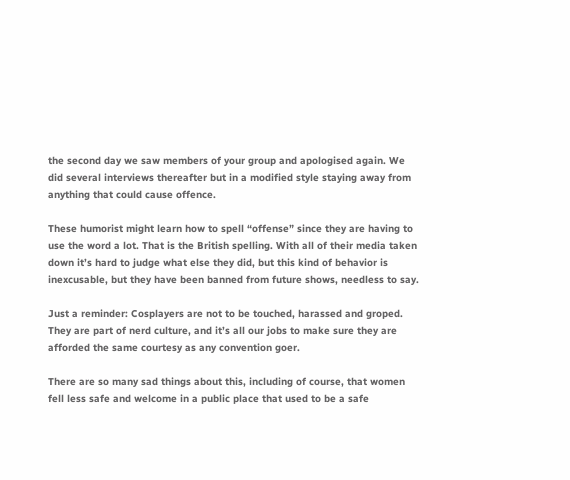the second day we saw members of your group and apologised again. We did several interviews thereafter but in a modified style staying away from anything that could cause offence.

These humorist might learn how to spell “offense” since they are having to use the word a lot. That is the British spelling. With all of their media taken down it’s hard to judge what else they did, but this kind of behavior is inexcusable, but they have been banned from future shows, needless to say.

Just a reminder: Cosplayers are not to be touched, harassed and groped. They are part of nerd culture, and it’s all our jobs to make sure they are afforded the same courtesy as any convention goer.

There are so many sad things about this, including of course, that women fell less safe and welcome in a public place that used to be a safe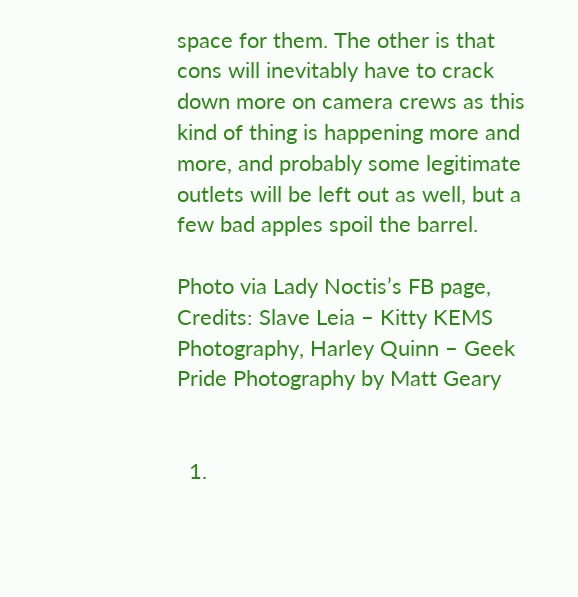space for them. The other is that cons will inevitably have to crack down more on camera crews as this kind of thing is happening more and more, and probably some legitimate outlets will be left out as well, but a few bad apples spoil the barrel.

Photo via Lady Noctis’s FB page, Credits: Slave Leia – Kitty KEMS Photography, Harley Quinn – Geek Pride Photography by Matt Geary


  1.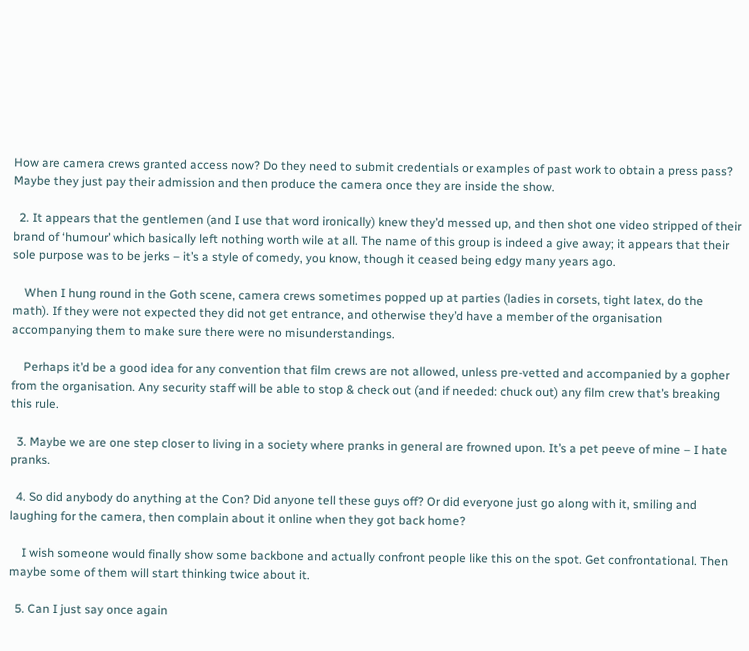How are camera crews granted access now? Do they need to submit credentials or examples of past work to obtain a press pass? Maybe they just pay their admission and then produce the camera once they are inside the show.

  2. It appears that the gentlemen (and I use that word ironically) knew they’d messed up, and then shot one video stripped of their brand of ‘humour’ which basically left nothing worth wile at all. The name of this group is indeed a give away; it appears that their sole purpose was to be jerks – it’s a style of comedy, you know, though it ceased being edgy many years ago.

    When I hung round in the Goth scene, camera crews sometimes popped up at parties (ladies in corsets, tight latex, do the math). If they were not expected they did not get entrance, and otherwise they’d have a member of the organisation accompanying them to make sure there were no misunderstandings.

    Perhaps it’d be a good idea for any convention that film crews are not allowed, unless pre-vetted and accompanied by a gopher from the organisation. Any security staff will be able to stop & check out (and if needed: chuck out) any film crew that’s breaking this rule.

  3. Maybe we are one step closer to living in a society where pranks in general are frowned upon. It’s a pet peeve of mine – I hate pranks.

  4. So did anybody do anything at the Con? Did anyone tell these guys off? Or did everyone just go along with it, smiling and laughing for the camera, then complain about it online when they got back home?

    I wish someone would finally show some backbone and actually confront people like this on the spot. Get confrontational. Then maybe some of them will start thinking twice about it.

  5. Can I just say once again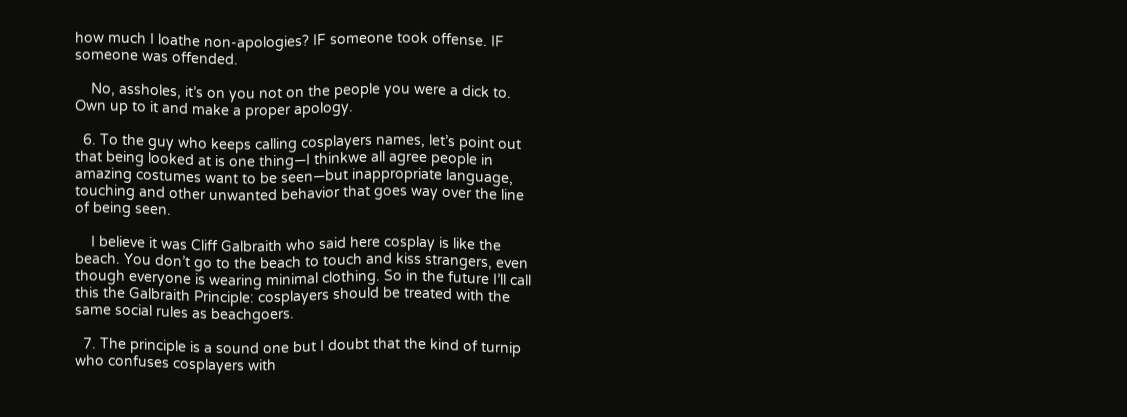how much I loathe non-apologies? IF someone took offense. IF someone was offended.

    No, assholes, it’s on you not on the people you were a dick to. Own up to it and make a proper apology.

  6. To the guy who keeps calling cosplayers names, let’s point out that being looked at is one thing—I thinkwe all agree people in amazing costumes want to be seen—but inappropriate language, touching and other unwanted behavior that goes way over the line of being seen.

    I believe it was Cliff Galbraith who said here cosplay is like the beach. You don’t go to the beach to touch and kiss strangers, even though everyone is wearing minimal clothing. So in the future I’ll call this the Galbraith Principle: cosplayers should be treated with the same social rules as beachgoers.

  7. The principle is a sound one but I doubt that the kind of turnip who confuses cosplayers with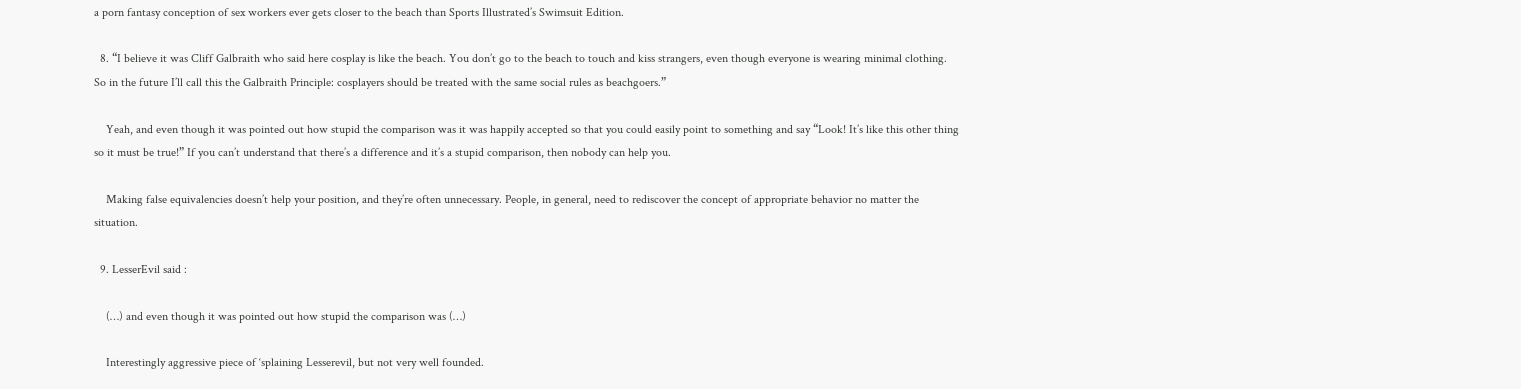a porn fantasy conception of sex workers ever gets closer to the beach than Sports Illustrated’s Swimsuit Edition.

  8. “I believe it was Cliff Galbraith who said here cosplay is like the beach. You don’t go to the beach to touch and kiss strangers, even though everyone is wearing minimal clothing. So in the future I’ll call this the Galbraith Principle: cosplayers should be treated with the same social rules as beachgoers.”

    Yeah, and even though it was pointed out how stupid the comparison was it was happily accepted so that you could easily point to something and say “Look! It’s like this other thing so it must be true!” If you can’t understand that there’s a difference and it’s a stupid comparison, then nobody can help you.

    Making false equivalencies doesn’t help your position, and they’re often unnecessary. People, in general, need to rediscover the concept of appropriate behavior no matter the situation.

  9. LesserEvil said :

    (…) and even though it was pointed out how stupid the comparison was (…)

    Interestingly aggressive piece of ‘splaining Lesserevil, but not very well founded.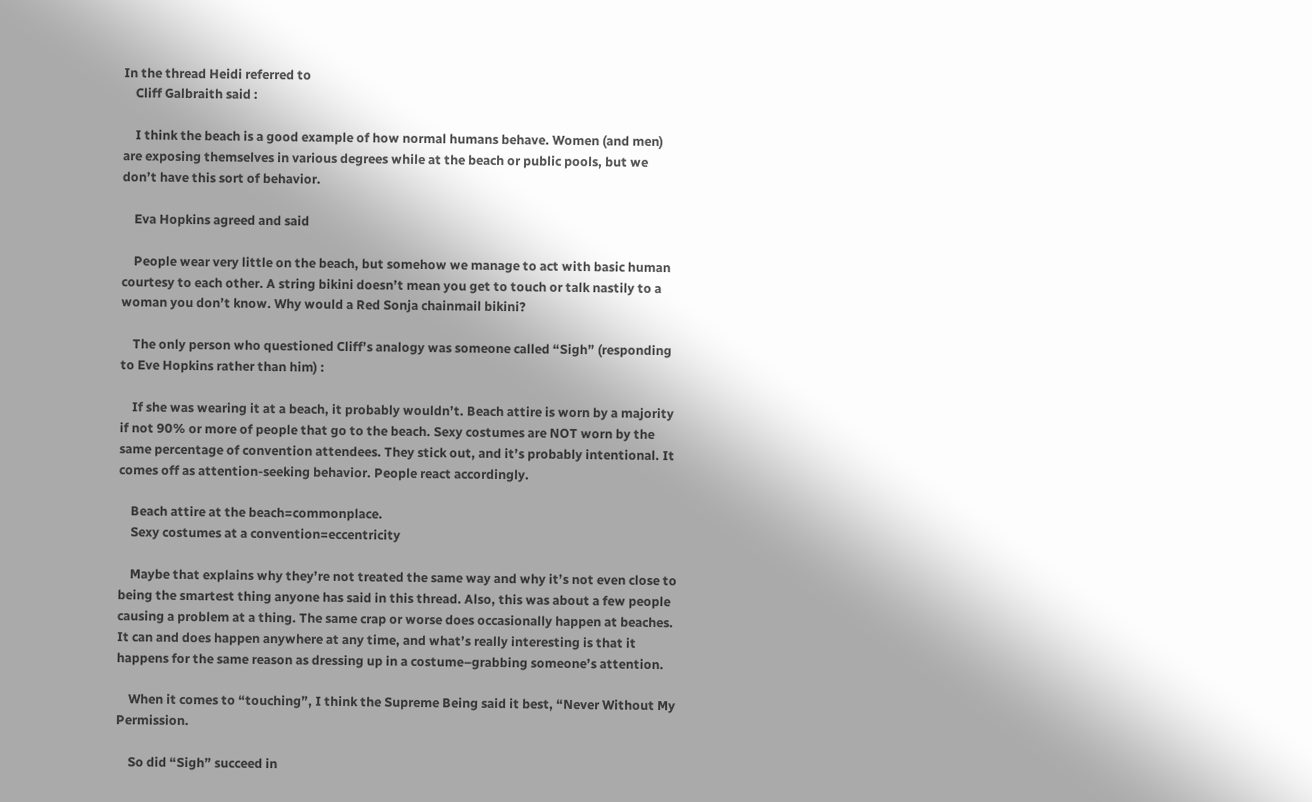In the thread Heidi referred to
    Cliff Galbraith said :

    I think the beach is a good example of how normal humans behave. Women (and men) are exposing themselves in various degrees while at the beach or public pools, but we don’t have this sort of behavior.

    Eva Hopkins agreed and said

    People wear very little on the beach, but somehow we manage to act with basic human courtesy to each other. A string bikini doesn’t mean you get to touch or talk nastily to a woman you don’t know. Why would a Red Sonja chainmail bikini?

    The only person who questioned Cliff’s analogy was someone called “Sigh” (responding to Eve Hopkins rather than him) :

    If she was wearing it at a beach, it probably wouldn’t. Beach attire is worn by a majority if not 90% or more of people that go to the beach. Sexy costumes are NOT worn by the same percentage of convention attendees. They stick out, and it’s probably intentional. It comes off as attention-seeking behavior. People react accordingly.

    Beach attire at the beach=commonplace.
    Sexy costumes at a convention=eccentricity

    Maybe that explains why they’re not treated the same way and why it’s not even close to being the smartest thing anyone has said in this thread. Also, this was about a few people causing a problem at a thing. The same crap or worse does occasionally happen at beaches. It can and does happen anywhere at any time, and what’s really interesting is that it happens for the same reason as dressing up in a costume–grabbing someone’s attention.

    When it comes to “touching”, I think the Supreme Being said it best, “Never Without My Permission.

    So did “Sigh” succeed in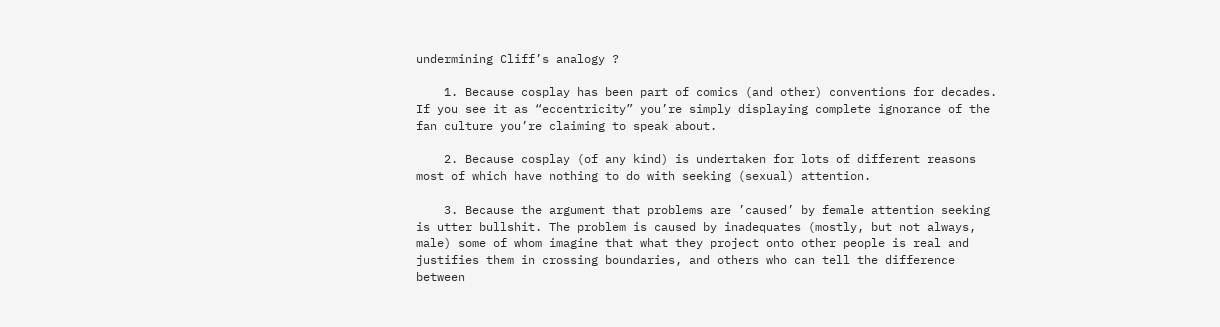undermining Cliff’s analogy ?

    1. Because cosplay has been part of comics (and other) conventions for decades. If you see it as “eccentricity” you’re simply displaying complete ignorance of the fan culture you’re claiming to speak about.

    2. Because cosplay (of any kind) is undertaken for lots of different reasons most of which have nothing to do with seeking (sexual) attention.

    3. Because the argument that problems are ’caused’ by female attention seeking is utter bullshit. The problem is caused by inadequates (mostly, but not always, male) some of whom imagine that what they project onto other people is real and justifies them in crossing boundaries, and others who can tell the difference between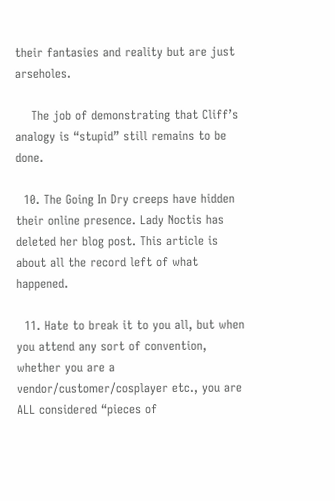their fantasies and reality but are just arseholes.

    The job of demonstrating that Cliff’s analogy is “stupid” still remains to be done.

  10. The Going In Dry creeps have hidden their online presence. Lady Noctis has deleted her blog post. This article is about all the record left of what happened.

  11. Hate to break it to you all, but when you attend any sort of convention, whether you are a vendor/customer/cosplayer etc., you are ALL considered “pieces of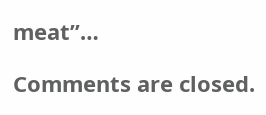meat”…

Comments are closed.